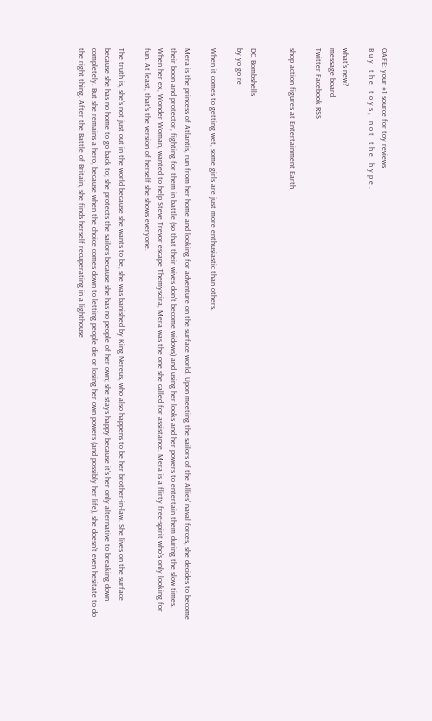OAFE: your #1 source for toy reviews
B u y   t h e   t o y s ,   n o t   t h e   h y p e .

what's new?
message board
Twitter Facebook RSS

shop action figures at Entertainment Earth


DC Bombshells
by yo go re

When it comes to getting wet, some girls are just more enthusiastic than others.

Mera is the princess of Atlantis, run from her home and looking for adventure on the surface world. Upon meeting the sailors of the Allies' naval forces, she decides to become their boon and protector, fighting for them in battle (so that their wives don't become widows) and using her looks and her powers to entertain them during the slow times. When her ex, Wonder Woman, wanted to help Steve Trevor escape Themyscira, Mera was the one she called for assistance. Mera is a flirty free-spirit who's only looking for fun. At least, that's the version of herself she shows everyone.

The truth is, she's not just out in the world because she wants to be, she was banished by King Nereus, who also happens to be her brother-in-law. She lives on the surface because she has no home to go back to; she protects the sailors because she has no people of her own; she stays happy because it's her only alternative to breaking down completely. But she remains a hero, because when the choice comes down to letting people die or losing her own powers (and possibly her life), she doesn't even hesitate to do the right thing. After the Battle of Britain, she finds herself recuperating in a lighthouse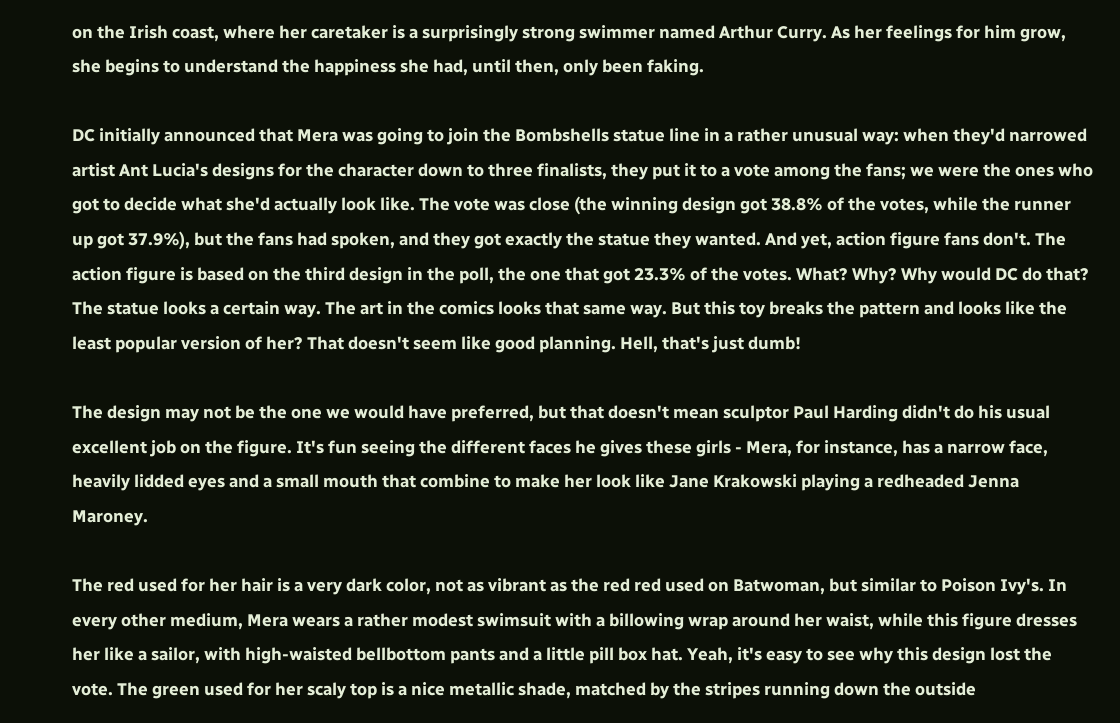on the Irish coast, where her caretaker is a surprisingly strong swimmer named Arthur Curry. As her feelings for him grow, she begins to understand the happiness she had, until then, only been faking.

DC initially announced that Mera was going to join the Bombshells statue line in a rather unusual way: when they'd narrowed artist Ant Lucia's designs for the character down to three finalists, they put it to a vote among the fans; we were the ones who got to decide what she'd actually look like. The vote was close (the winning design got 38.8% of the votes, while the runner up got 37.9%), but the fans had spoken, and they got exactly the statue they wanted. And yet, action figure fans don't. The action figure is based on the third design in the poll, the one that got 23.3% of the votes. What? Why? Why would DC do that? The statue looks a certain way. The art in the comics looks that same way. But this toy breaks the pattern and looks like the least popular version of her? That doesn't seem like good planning. Hell, that's just dumb!

The design may not be the one we would have preferred, but that doesn't mean sculptor Paul Harding didn't do his usual excellent job on the figure. It's fun seeing the different faces he gives these girls - Mera, for instance, has a narrow face, heavily lidded eyes and a small mouth that combine to make her look like Jane Krakowski playing a redheaded Jenna Maroney.

The red used for her hair is a very dark color, not as vibrant as the red red used on Batwoman, but similar to Poison Ivy's. In every other medium, Mera wears a rather modest swimsuit with a billowing wrap around her waist, while this figure dresses her like a sailor, with high-waisted bellbottom pants and a little pill box hat. Yeah, it's easy to see why this design lost the vote. The green used for her scaly top is a nice metallic shade, matched by the stripes running down the outside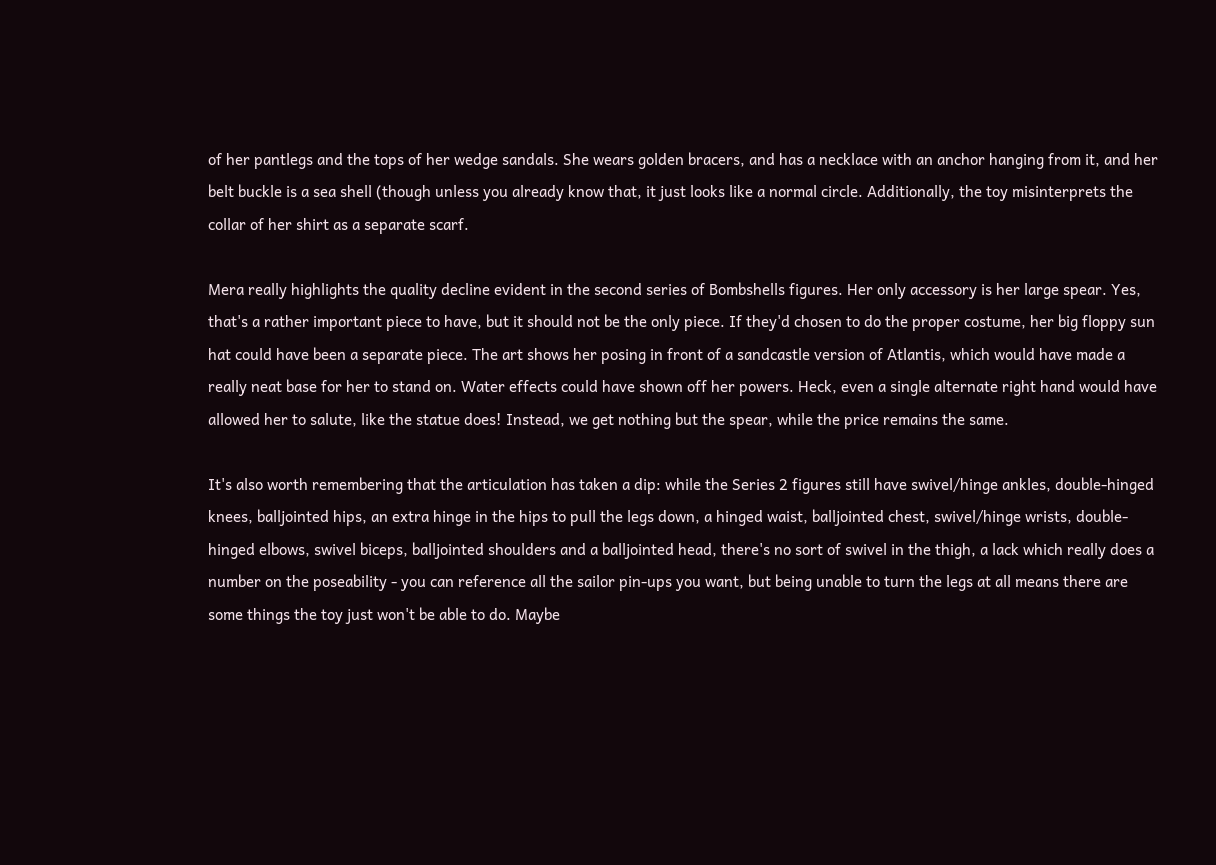of her pantlegs and the tops of her wedge sandals. She wears golden bracers, and has a necklace with an anchor hanging from it, and her belt buckle is a sea shell (though unless you already know that, it just looks like a normal circle. Additionally, the toy misinterprets the collar of her shirt as a separate scarf.

Mera really highlights the quality decline evident in the second series of Bombshells figures. Her only accessory is her large spear. Yes, that's a rather important piece to have, but it should not be the only piece. If they'd chosen to do the proper costume, her big floppy sun hat could have been a separate piece. The art shows her posing in front of a sandcastle version of Atlantis, which would have made a really neat base for her to stand on. Water effects could have shown off her powers. Heck, even a single alternate right hand would have allowed her to salute, like the statue does! Instead, we get nothing but the spear, while the price remains the same.

It's also worth remembering that the articulation has taken a dip: while the Series 2 figures still have swivel/hinge ankles, double-hinged knees, balljointed hips, an extra hinge in the hips to pull the legs down, a hinged waist, balljointed chest, swivel/hinge wrists, double-hinged elbows, swivel biceps, balljointed shoulders and a balljointed head, there's no sort of swivel in the thigh, a lack which really does a number on the poseability - you can reference all the sailor pin-ups you want, but being unable to turn the legs at all means there are some things the toy just won't be able to do. Maybe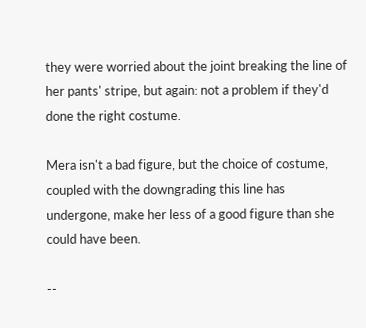they were worried about the joint breaking the line of her pants' stripe, but again: not a problem if they'd done the right costume.

Mera isn't a bad figure, but the choice of costume, coupled with the downgrading this line has undergone, make her less of a good figure than she could have been.

--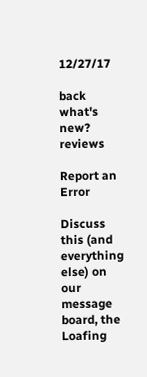12/27/17

back what's new? reviews

Report an Error

Discuss this (and everything else) on our message board, the Loafing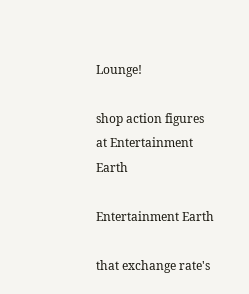Lounge!

shop action figures at Entertainment Earth

Entertainment Earth

that exchange rate's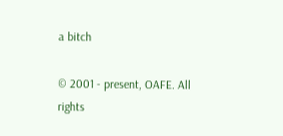a bitch

© 2001 - present, OAFE. All rights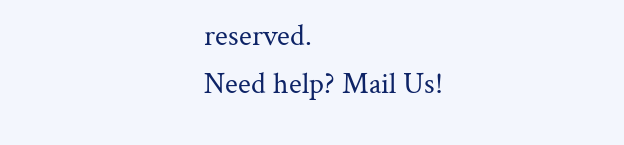reserved.
Need help? Mail Us!